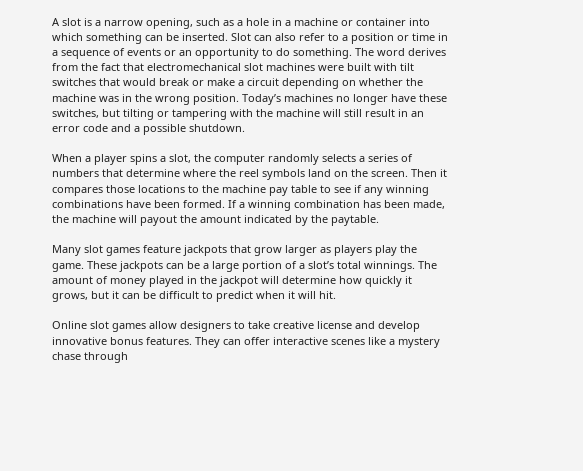A slot is a narrow opening, such as a hole in a machine or container into which something can be inserted. Slot can also refer to a position or time in a sequence of events or an opportunity to do something. The word derives from the fact that electromechanical slot machines were built with tilt switches that would break or make a circuit depending on whether the machine was in the wrong position. Today’s machines no longer have these switches, but tilting or tampering with the machine will still result in an error code and a possible shutdown.

When a player spins a slot, the computer randomly selects a series of numbers that determine where the reel symbols land on the screen. Then it compares those locations to the machine pay table to see if any winning combinations have been formed. If a winning combination has been made, the machine will payout the amount indicated by the paytable.

Many slot games feature jackpots that grow larger as players play the game. These jackpots can be a large portion of a slot’s total winnings. The amount of money played in the jackpot will determine how quickly it grows, but it can be difficult to predict when it will hit.

Online slot games allow designers to take creative license and develop innovative bonus features. They can offer interactive scenes like a mystery chase through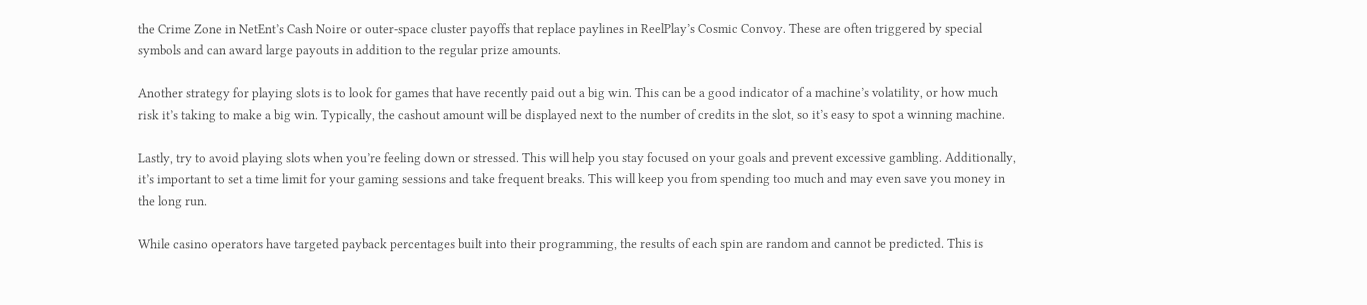the Crime Zone in NetEnt’s Cash Noire or outer-space cluster payoffs that replace paylines in ReelPlay’s Cosmic Convoy. These are often triggered by special symbols and can award large payouts in addition to the regular prize amounts.

Another strategy for playing slots is to look for games that have recently paid out a big win. This can be a good indicator of a machine’s volatility, or how much risk it’s taking to make a big win. Typically, the cashout amount will be displayed next to the number of credits in the slot, so it’s easy to spot a winning machine.

Lastly, try to avoid playing slots when you’re feeling down or stressed. This will help you stay focused on your goals and prevent excessive gambling. Additionally, it’s important to set a time limit for your gaming sessions and take frequent breaks. This will keep you from spending too much and may even save you money in the long run.

While casino operators have targeted payback percentages built into their programming, the results of each spin are random and cannot be predicted. This is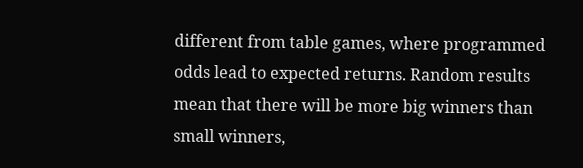different from table games, where programmed odds lead to expected returns. Random results mean that there will be more big winners than small winners,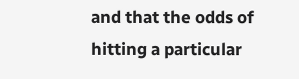and that the odds of hitting a particular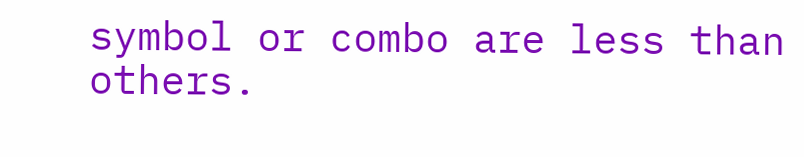symbol or combo are less than others.